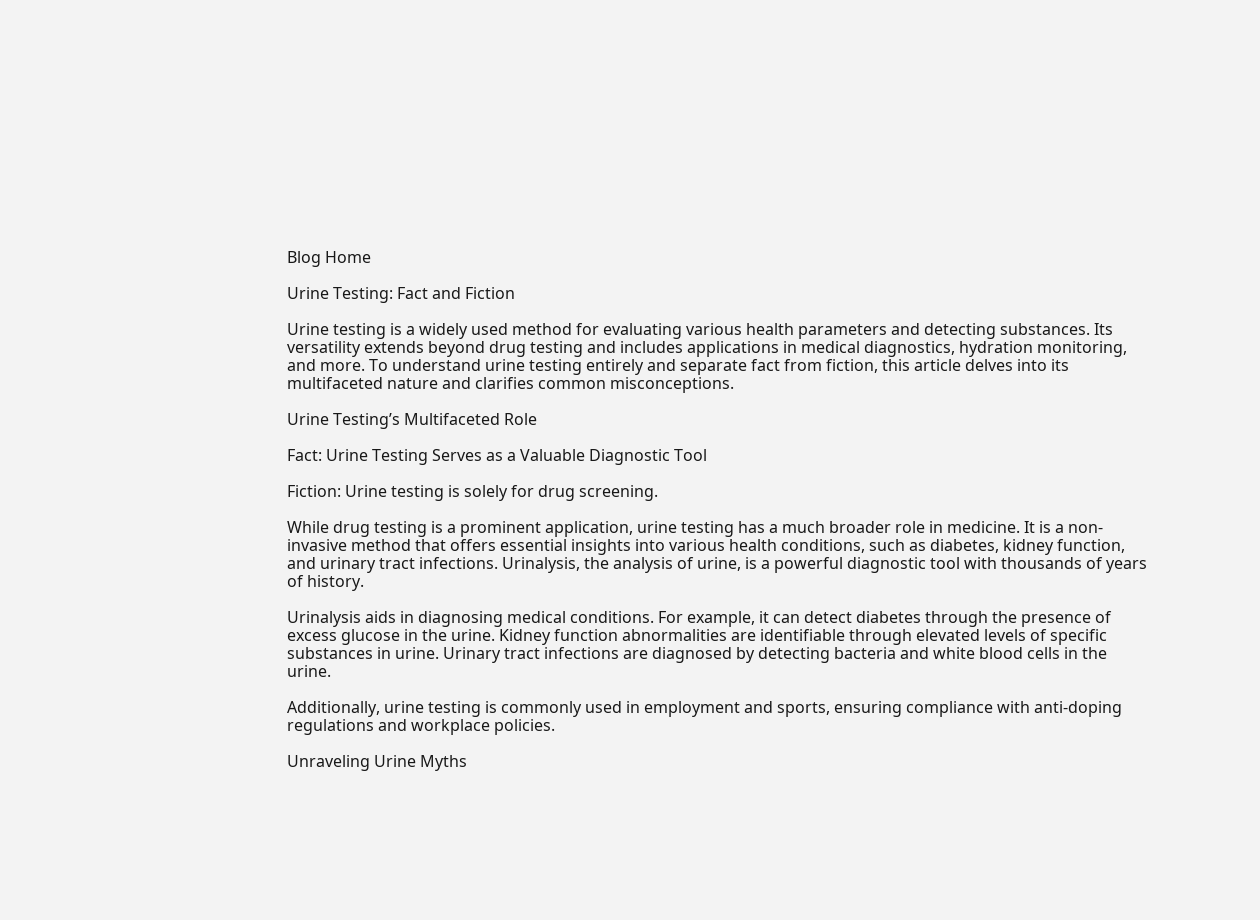Blog Home

Urine Testing: Fact and Fiction

Urine testing is a widely used method for evaluating various health parameters and detecting substances. Its versatility extends beyond drug testing and includes applications in medical diagnostics, hydration monitoring, and more. To understand urine testing entirely and separate fact from fiction, this article delves into its multifaceted nature and clarifies common misconceptions.

Urine Testing’s Multifaceted Role

Fact: Urine Testing Serves as a Valuable Diagnostic Tool

Fiction: Urine testing is solely for drug screening.

While drug testing is a prominent application, urine testing has a much broader role in medicine. It is a non-invasive method that offers essential insights into various health conditions, such as diabetes, kidney function, and urinary tract infections. Urinalysis, the analysis of urine, is a powerful diagnostic tool with thousands of years of history.

Urinalysis aids in diagnosing medical conditions. For example, it can detect diabetes through the presence of excess glucose in the urine. Kidney function abnormalities are identifiable through elevated levels of specific substances in urine. Urinary tract infections are diagnosed by detecting bacteria and white blood cells in the urine.

Additionally, urine testing is commonly used in employment and sports, ensuring compliance with anti-doping regulations and workplace policies.

Unraveling Urine Myths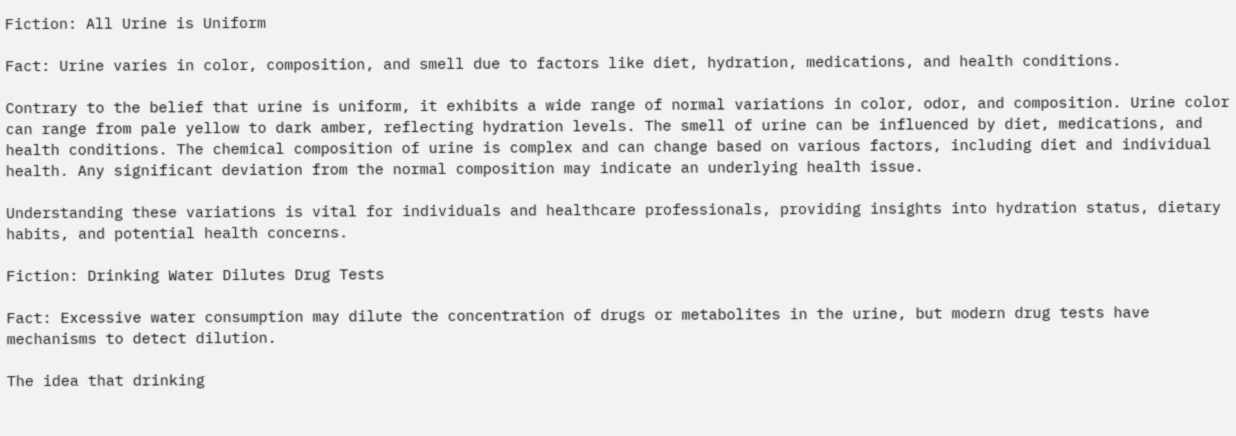Fiction: All Urine is Uniform

Fact: Urine varies in color, composition, and smell due to factors like diet, hydration, medications, and health conditions.

Contrary to the belief that urine is uniform, it exhibits a wide range of normal variations in color, odor, and composition. Urine color can range from pale yellow to dark amber, reflecting hydration levels. The smell of urine can be influenced by diet, medications, and health conditions. The chemical composition of urine is complex and can change based on various factors, including diet and individual health. Any significant deviation from the normal composition may indicate an underlying health issue.

Understanding these variations is vital for individuals and healthcare professionals, providing insights into hydration status, dietary habits, and potential health concerns.

Fiction: Drinking Water Dilutes Drug Tests

Fact: Excessive water consumption may dilute the concentration of drugs or metabolites in the urine, but modern drug tests have mechanisms to detect dilution.

The idea that drinking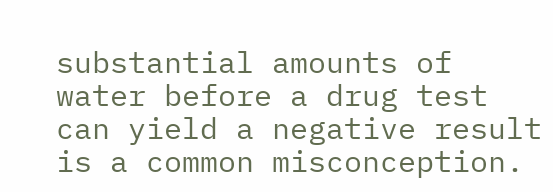substantial amounts of water before a drug test can yield a negative result is a common misconception.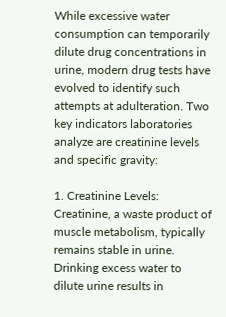While excessive water consumption can temporarily dilute drug concentrations in urine, modern drug tests have evolved to identify such attempts at adulteration. Two key indicators laboratories analyze are creatinine levels and specific gravity:

1. Creatinine Levels: Creatinine, a waste product of muscle metabolism, typically remains stable in urine. Drinking excess water to dilute urine results in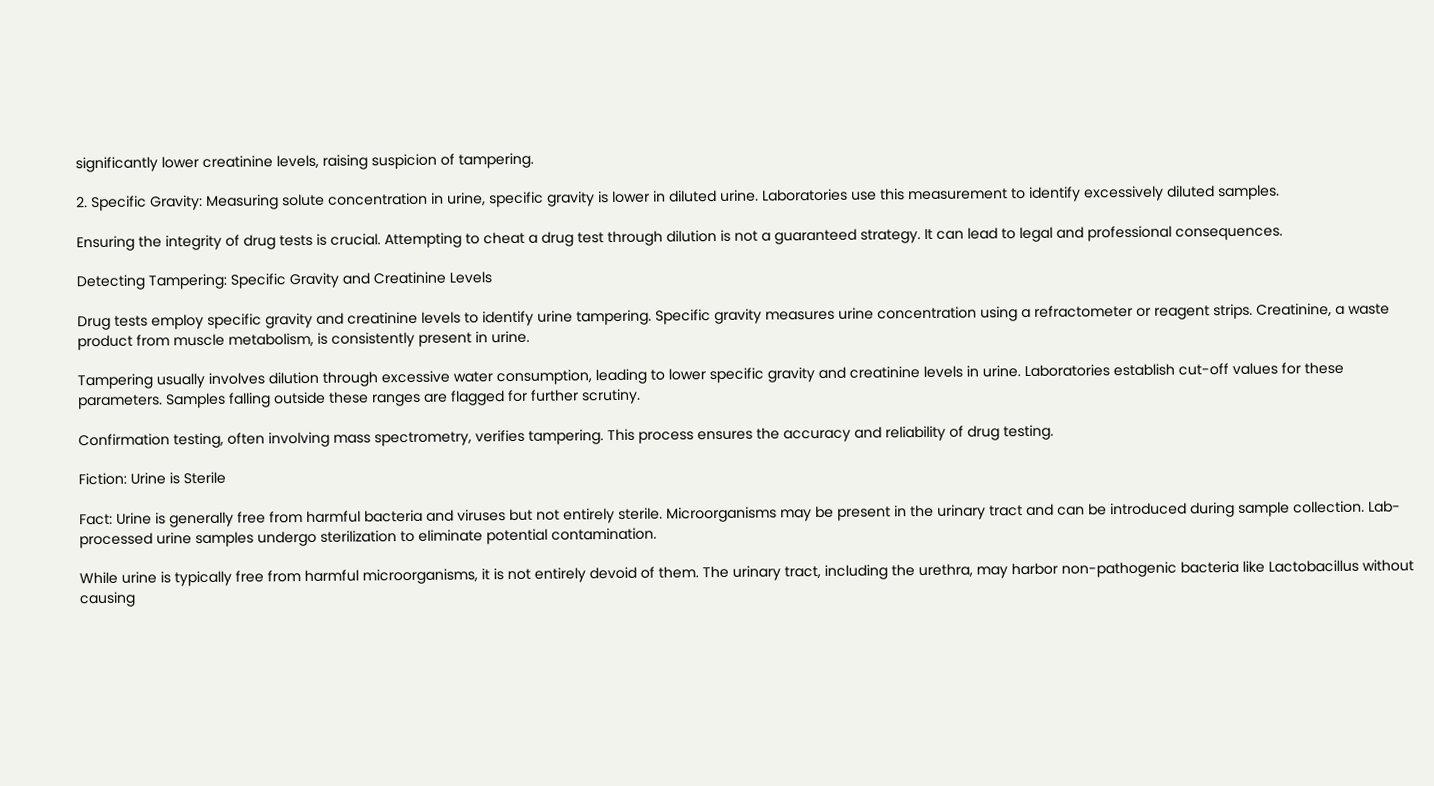significantly lower creatinine levels, raising suspicion of tampering.

2. Specific Gravity: Measuring solute concentration in urine, specific gravity is lower in diluted urine. Laboratories use this measurement to identify excessively diluted samples.

Ensuring the integrity of drug tests is crucial. Attempting to cheat a drug test through dilution is not a guaranteed strategy. It can lead to legal and professional consequences.

Detecting Tampering: Specific Gravity and Creatinine Levels

Drug tests employ specific gravity and creatinine levels to identify urine tampering. Specific gravity measures urine concentration using a refractometer or reagent strips. Creatinine, a waste product from muscle metabolism, is consistently present in urine.

Tampering usually involves dilution through excessive water consumption, leading to lower specific gravity and creatinine levels in urine. Laboratories establish cut-off values for these parameters. Samples falling outside these ranges are flagged for further scrutiny.

Confirmation testing, often involving mass spectrometry, verifies tampering. This process ensures the accuracy and reliability of drug testing.

Fiction: Urine is Sterile

Fact: Urine is generally free from harmful bacteria and viruses but not entirely sterile. Microorganisms may be present in the urinary tract and can be introduced during sample collection. Lab-processed urine samples undergo sterilization to eliminate potential contamination.

While urine is typically free from harmful microorganisms, it is not entirely devoid of them. The urinary tract, including the urethra, may harbor non-pathogenic bacteria like Lactobacillus without causing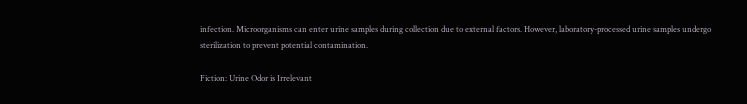infection. Microorganisms can enter urine samples during collection due to external factors. However, laboratory-processed urine samples undergo sterilization to prevent potential contamination.

Fiction: Urine Odor is Irrelevant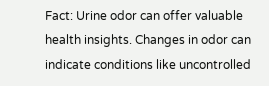Fact: Urine odor can offer valuable health insights. Changes in odor can indicate conditions like uncontrolled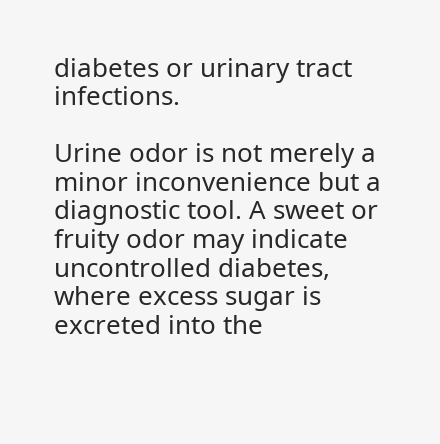diabetes or urinary tract infections.

Urine odor is not merely a minor inconvenience but a diagnostic tool. A sweet or fruity odor may indicate uncontrolled diabetes, where excess sugar is excreted into the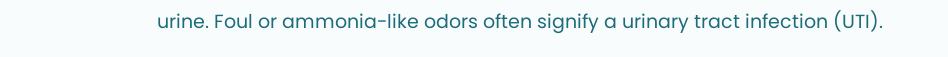urine. Foul or ammonia-like odors often signify a urinary tract infection (UTI).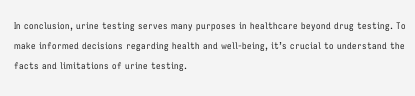In conclusion, urine testing serves many purposes in healthcare beyond drug testing. To make informed decisions regarding health and well-being, it’s crucial to understand the facts and limitations of urine testing.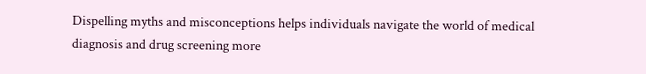Dispelling myths and misconceptions helps individuals navigate the world of medical diagnosis and drug screening more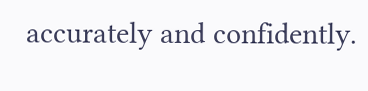accurately and confidently.